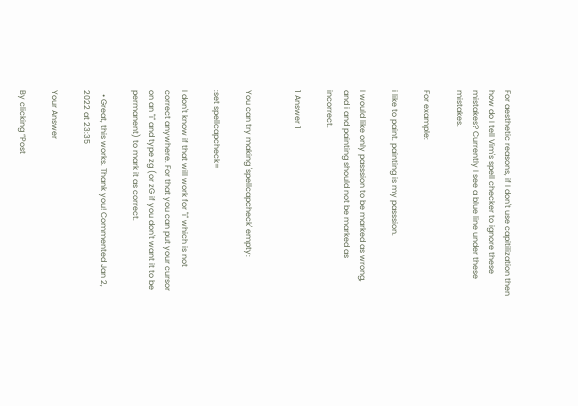For aesthetic reasons, if I don't use capitilization then how do I tell Vim's spell checker to ignore these mistakes? Currently I see a blue line under these mistakes.

For example:

i like to paint. painting is my passsion.

I would like only passsion to be marked as wrong, and i and painting should not be marked as incorrect.

1 Answer 1


You can try making 'spellcapcheck' empty:

:set spellcapcheck=

I don't know if that will work for "i" which is not correct anywhere. For that you can put your cursor on an "i" and type zg (or zG if you don't want it to be permanent) to mark it as correct.

  • Great, this works. Thank you! Commented Jan 2, 2022 at 23:35

Your Answer

By clicking “Post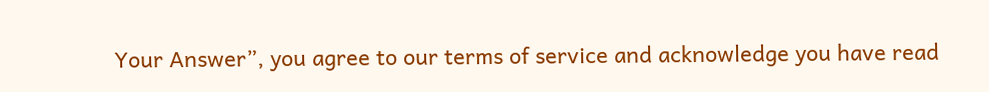Your Answer”, you agree to our terms of service and acknowledge you have read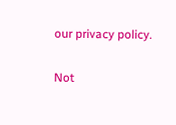our privacy policy.

Not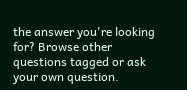the answer you're looking for? Browse other questions tagged or ask your own question.